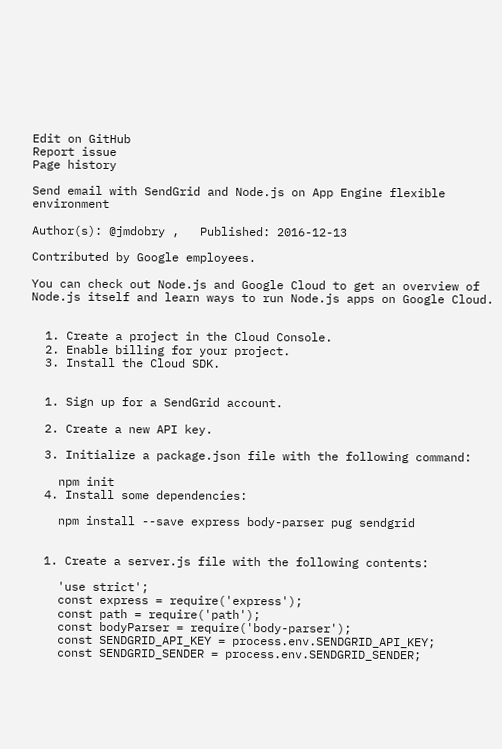Edit on GitHub
Report issue
Page history

Send email with SendGrid and Node.js on App Engine flexible environment

Author(s): @jmdobry ,   Published: 2016-12-13

Contributed by Google employees.

You can check out Node.js and Google Cloud to get an overview of Node.js itself and learn ways to run Node.js apps on Google Cloud.


  1. Create a project in the Cloud Console.
  2. Enable billing for your project.
  3. Install the Cloud SDK.


  1. Sign up for a SendGrid account.

  2. Create a new API key.

  3. Initialize a package.json file with the following command:

    npm init
  4. Install some dependencies:

    npm install --save express body-parser pug sendgrid


  1. Create a server.js file with the following contents:

    'use strict';
    const express = require('express');
    const path = require('path');
    const bodyParser = require('body-parser');
    const SENDGRID_API_KEY = process.env.SENDGRID_API_KEY;
    const SENDGRID_SENDER = process.env.SENDGRID_SENDER;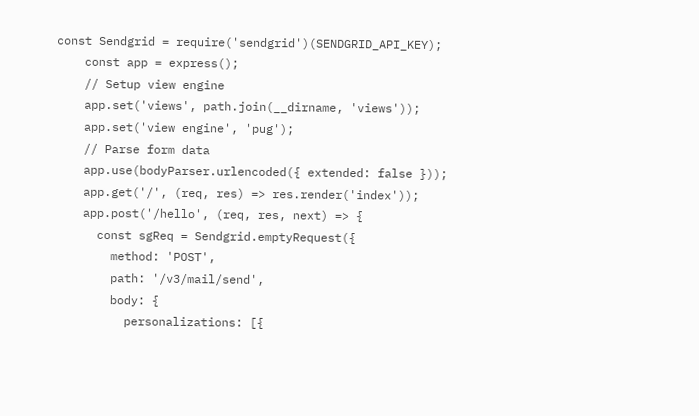const Sendgrid = require('sendgrid')(SENDGRID_API_KEY);
    const app = express();
    // Setup view engine
    app.set('views', path.join(__dirname, 'views'));
    app.set('view engine', 'pug');
    // Parse form data
    app.use(bodyParser.urlencoded({ extended: false }));
    app.get('/', (req, res) => res.render('index'));
    app.post('/hello', (req, res, next) => {
      const sgReq = Sendgrid.emptyRequest({
        method: 'POST',
        path: '/v3/mail/send',
        body: {
          personalizations: [{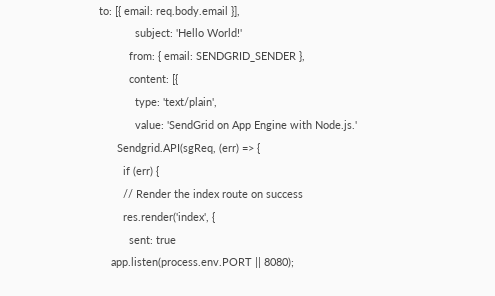to: [{ email: req.body.email }],
            subject: 'Hello World!'
          from: { email: SENDGRID_SENDER },
          content: [{
            type: 'text/plain',
            value: 'SendGrid on App Engine with Node.js.'
      Sendgrid.API(sgReq, (err) => {
        if (err) {
        // Render the index route on success
        res.render('index', {
          sent: true
    app.listen(process.env.PORT || 8080);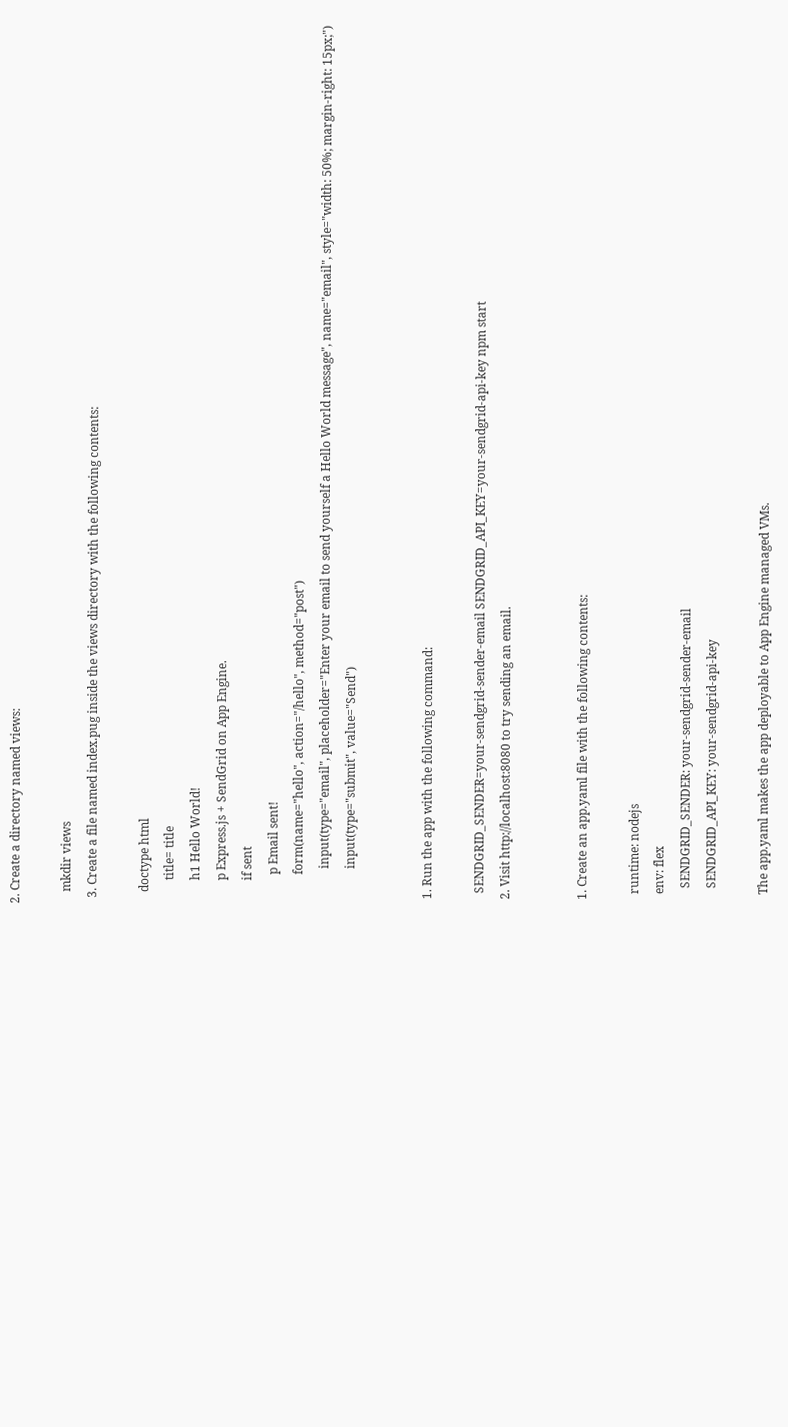2. Create a directory named views:

    mkdir views
  3. Create a file named index.pug inside the views directory with the following contents:

    doctype html
        title= title
        h1 Hello World!
        p Express.js + SendGrid on App Engine.
        if sent
          p Email sent!
          form(name="hello", action="/hello", method="post")
            input(type="email", placeholder="Enter your email to send yourself a Hello World message", name="email", style="width: 50%; margin-right: 15px;")
            input(type="submit", value="Send")


  1. Run the app with the following command:

    SENDGRID_SENDER=your-sendgrid-sender-email SENDGRID_API_KEY=your-sendgrid-api-key npm start
  2. Visit http://localhost:8080 to try sending an email.


  1. Create an app.yaml file with the following contents:

    runtime: nodejs
    env: flex
      SENDGRID_SENDER: your-sendgrid-sender-email
      SENDGRID_API_KEY: your-sendgrid-api-key

    The app.yaml makes the app deployable to App Engine managed VMs.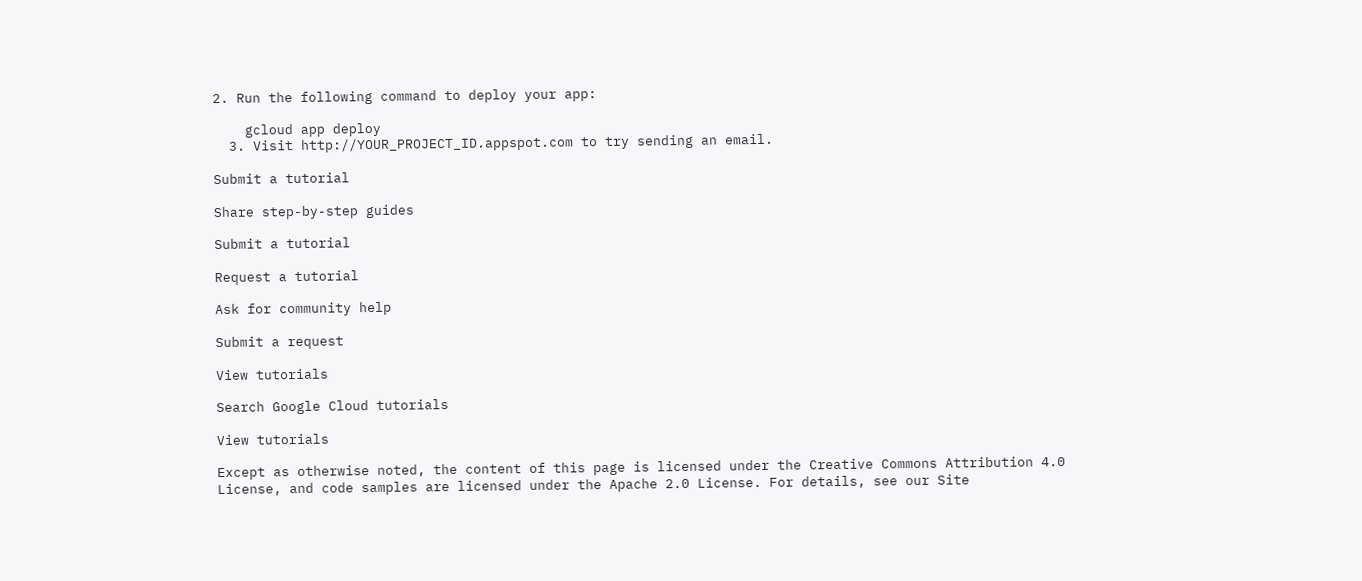2. Run the following command to deploy your app:

    gcloud app deploy
  3. Visit http://YOUR_PROJECT_ID.appspot.com to try sending an email.

Submit a tutorial

Share step-by-step guides

Submit a tutorial

Request a tutorial

Ask for community help

Submit a request

View tutorials

Search Google Cloud tutorials

View tutorials

Except as otherwise noted, the content of this page is licensed under the Creative Commons Attribution 4.0 License, and code samples are licensed under the Apache 2.0 License. For details, see our Site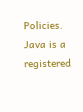Policies. Java is a registered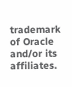trademark of Oracle and/or its affiliates.